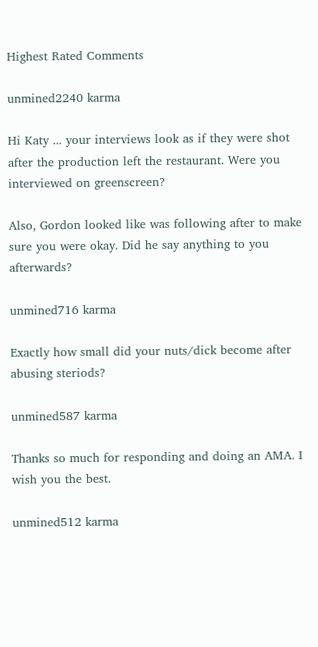Highest Rated Comments

unmined2240 karma

Hi Katy ... your interviews look as if they were shot after the production left the restaurant. Were you interviewed on greenscreen?

Also, Gordon looked like was following after to make sure you were okay. Did he say anything to you afterwards?

unmined716 karma

Exactly how small did your nuts/dick become after abusing steriods?

unmined587 karma

Thanks so much for responding and doing an AMA. I wish you the best.

unmined512 karma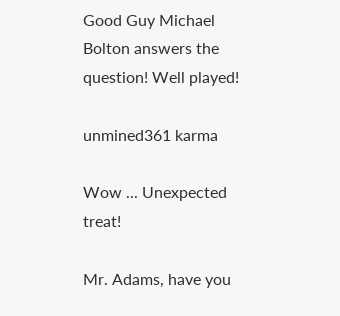Good Guy Michael Bolton answers the question! Well played!

unmined361 karma

Wow ... Unexpected treat!

Mr. Adams, have you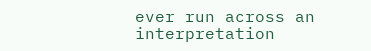ever run across an interpretation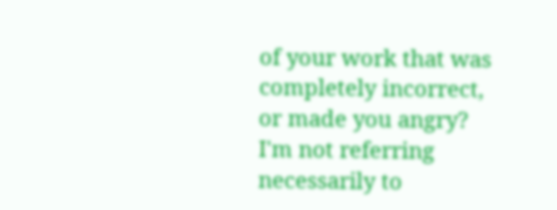of your work that was completely incorrect, or made you angry? I'm not referring necessarily to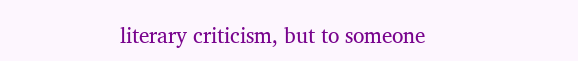literary criticism, but to someone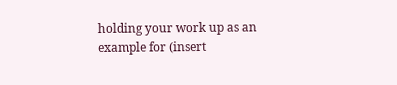holding your work up as an example for (insert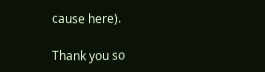cause here).

Thank you so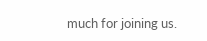much for joining us.